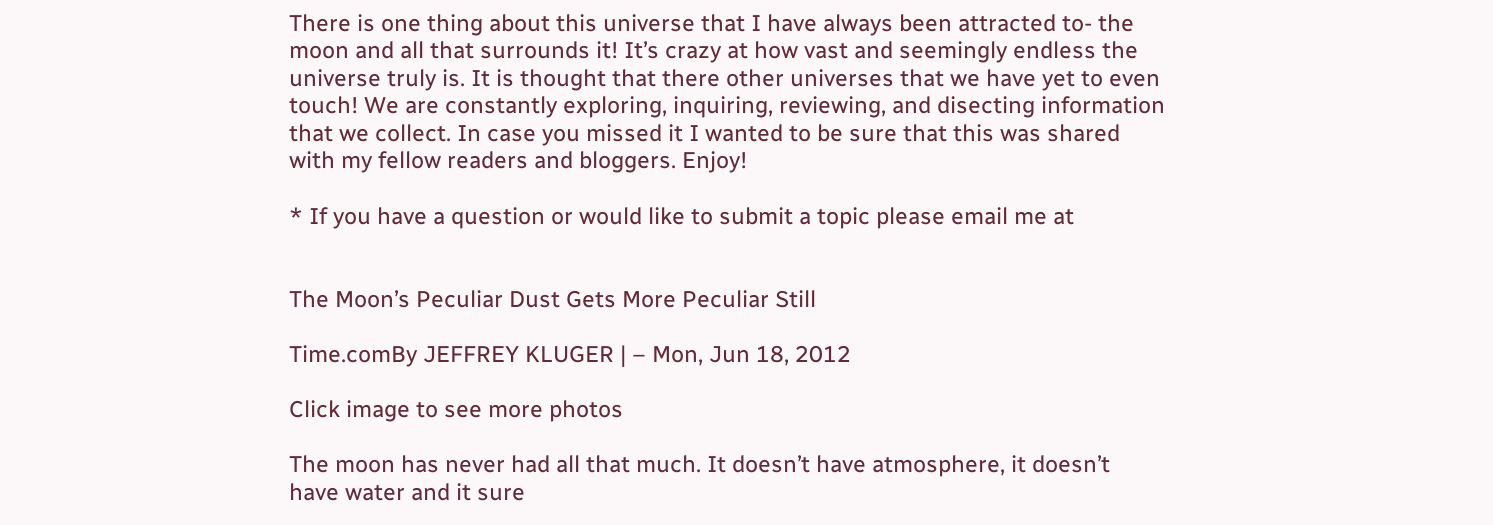There is one thing about this universe that I have always been attracted to- the moon and all that surrounds it! It’s crazy at how vast and seemingly endless the universe truly is. It is thought that there other universes that we have yet to even touch! We are constantly exploring, inquiring, reviewing, and disecting information that we collect. In case you missed it I wanted to be sure that this was shared with my fellow readers and bloggers. Enjoy!

* If you have a question or would like to submit a topic please email me at


The Moon’s Peculiar Dust Gets More Peculiar Still

Time.comBy JEFFREY KLUGER | – Mon, Jun 18, 2012

Click image to see more photos

The moon has never had all that much. It doesn’t have atmosphere, it doesn’t have water and it sure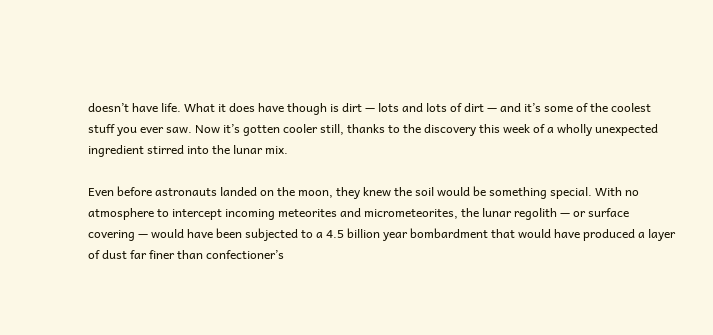doesn’t have life. What it does have though is dirt — lots and lots of dirt — and it’s some of the coolest stuff you ever saw. Now it’s gotten cooler still, thanks to the discovery this week of a wholly unexpected ingredient stirred into the lunar mix.

Even before astronauts landed on the moon, they knew the soil would be something special. With no atmosphere to intercept incoming meteorites and micrometeorites, the lunar regolith — or surface covering — would have been subjected to a 4.5 billion year bombardment that would have produced a layer of dust far finer than confectioner’s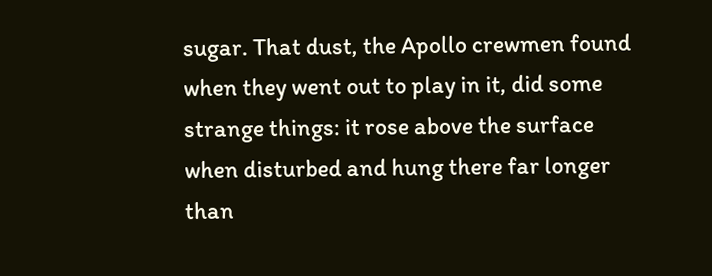sugar. That dust, the Apollo crewmen found when they went out to play in it, did some strange things: it rose above the surface when disturbed and hung there far longer than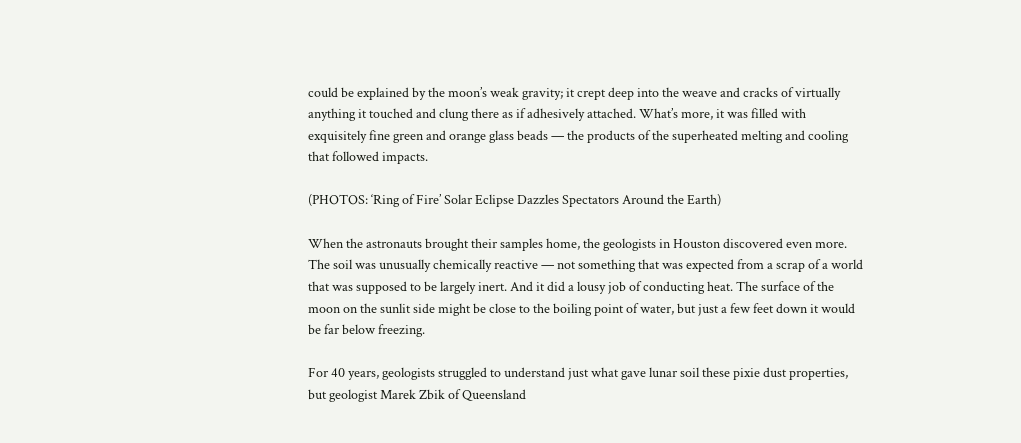could be explained by the moon’s weak gravity; it crept deep into the weave and cracks of virtually anything it touched and clung there as if adhesively attached. What’s more, it was filled with exquisitely fine green and orange glass beads — the products of the superheated melting and cooling that followed impacts.

(PHOTOS: ‘Ring of Fire’ Solar Eclipse Dazzles Spectators Around the Earth)

When the astronauts brought their samples home, the geologists in Houston discovered even more. The soil was unusually chemically reactive — not something that was expected from a scrap of a world that was supposed to be largely inert. And it did a lousy job of conducting heat. The surface of the moon on the sunlit side might be close to the boiling point of water, but just a few feet down it would be far below freezing.

For 40 years, geologists struggled to understand just what gave lunar soil these pixie dust properties, but geologist Marek Zbik of Queensland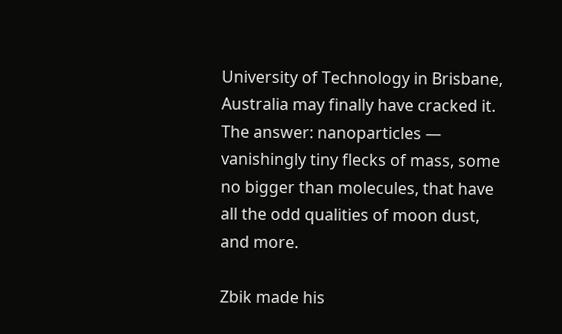University of Technology in Brisbane, Australia may finally have cracked it. The answer: nanoparticles — vanishingly tiny flecks of mass, some no bigger than molecules, that have all the odd qualities of moon dust, and more.

Zbik made his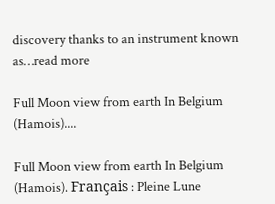discovery thanks to an instrument known as…read more

Full Moon view from earth In Belgium (Hamois)....

Full Moon view from earth In Belgium (Hamois). Français : Pleine Lune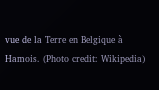vue de la Terre en Belgique à Hamois. (Photo credit: Wikipedia)